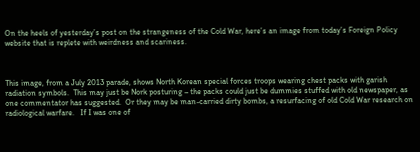On the heels of yesterday’s post on the strangeness of the Cold War, here’s an image from today’s Foreign Policy website that is replete with weirdness and scariness.



This image, from a July 2013 parade, shows North Korean special forces troops wearing chest packs with garish radiation symbols.  This may just be Nork posturing – the packs could just be dummies stuffed with old newspaper, as one commentator has suggested.  Or they may be man-carried dirty bombs, a resurfacing of old Cold War research on radiological warfare.   If I was one of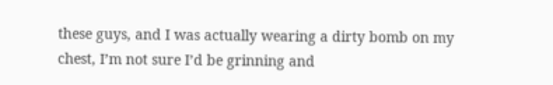these guys, and I was actually wearing a dirty bomb on my chest, I’m not sure I’d be grinning and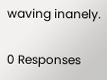waving inanely.

0 Responses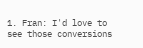1. Fran: I'd love to see those conversions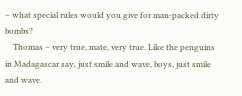– what special rules would you give for man-packed dirty bombs?
    Thomas – very true, mate, very true. Like the penguins in Madagascar say, just smile and wave, boys, just smile and wave.